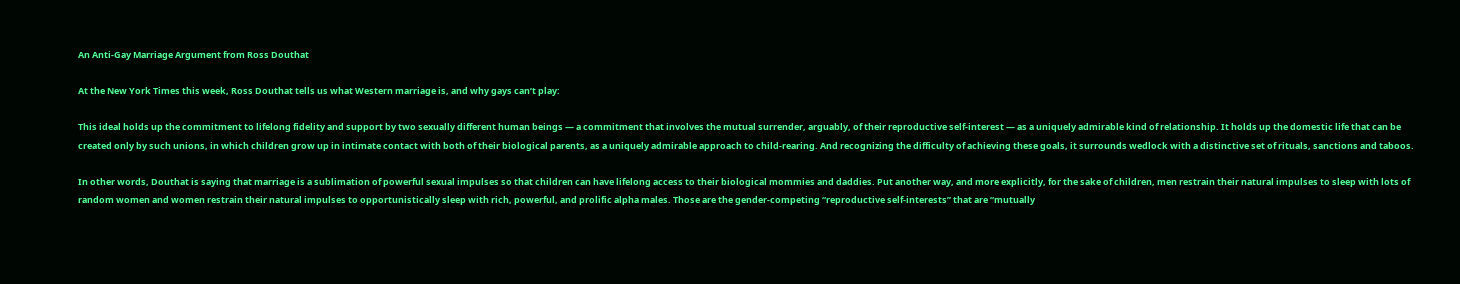An Anti-Gay Marriage Argument from Ross Douthat

At the New York Times this week, Ross Douthat tells us what Western marriage is, and why gays can’t play:

This ideal holds up the commitment to lifelong fidelity and support by two sexually different human beings — a commitment that involves the mutual surrender, arguably, of their reproductive self-interest — as a uniquely admirable kind of relationship. It holds up the domestic life that can be created only by such unions, in which children grow up in intimate contact with both of their biological parents, as a uniquely admirable approach to child-rearing. And recognizing the difficulty of achieving these goals, it surrounds wedlock with a distinctive set of rituals, sanctions and taboos.

In other words, Douthat is saying that marriage is a sublimation of powerful sexual impulses so that children can have lifelong access to their biological mommies and daddies. Put another way, and more explicitly, for the sake of children, men restrain their natural impulses to sleep with lots of random women and women restrain their natural impulses to opportunistically sleep with rich, powerful, and prolific alpha males. Those are the gender-competing “reproductive self-interests” that are “mutually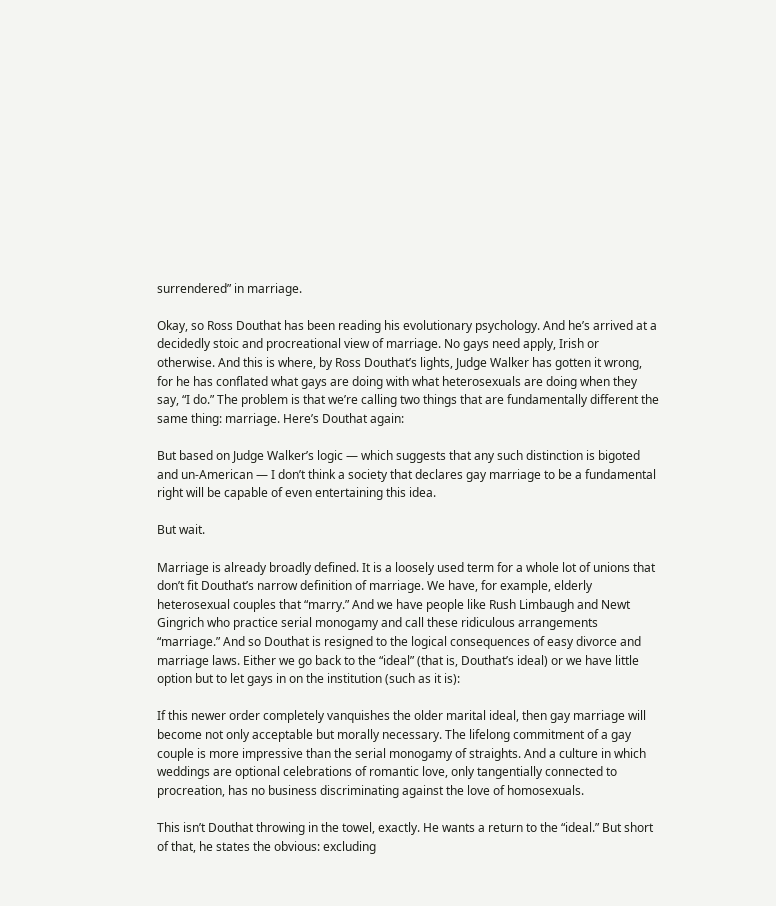surrendered” in marriage.

Okay, so Ross Douthat has been reading his evolutionary psychology. And he’s arrived at a decidedly stoic and procreational view of marriage. No gays need apply, Irish or otherwise. And this is where, by Ross Douthat’s lights, Judge Walker has gotten it wrong, for he has conflated what gays are doing with what heterosexuals are doing when they say, “I do.” The problem is that we’re calling two things that are fundamentally different the same thing: marriage. Here’s Douthat again:

But based on Judge Walker’s logic — which suggests that any such distinction is bigoted and un-American — I don’t think a society that declares gay marriage to be a fundamental right will be capable of even entertaining this idea.

But wait.

Marriage is already broadly defined. It is a loosely used term for a whole lot of unions that don’t fit Douthat’s narrow definition of marriage. We have, for example, elderly heterosexual couples that “marry.” And we have people like Rush Limbaugh and Newt Gingrich who practice serial monogamy and call these ridiculous arrangements “marriage.” And so Douthat is resigned to the logical consequences of easy divorce and marriage laws. Either we go back to the “ideal” (that is, Douthat’s ideal) or we have little option but to let gays in on the institution (such as it is):

If this newer order completely vanquishes the older marital ideal, then gay marriage will become not only acceptable but morally necessary. The lifelong commitment of a gay couple is more impressive than the serial monogamy of straights. And a culture in which weddings are optional celebrations of romantic love, only tangentially connected to procreation, has no business discriminating against the love of homosexuals.

This isn’t Douthat throwing in the towel, exactly. He wants a return to the “ideal.” But short of that, he states the obvious: excluding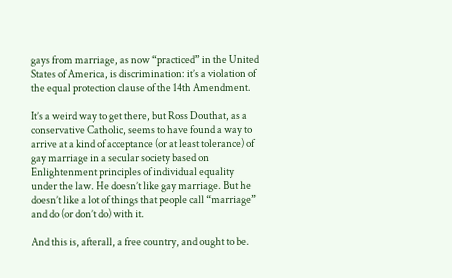gays from marriage, as now “practiced” in the United States of America, is discrimination: it’s a violation of the equal protection clause of the 14th Amendment.

It’s a weird way to get there, but Ross Douthat, as a conservative Catholic, seems to have found a way to arrive at a kind of acceptance (or at least tolerance) of gay marriage in a secular society based on Enlightenment principles of individual equality under the law. He doesn’t like gay marriage. But he doesn’t like a lot of things that people call “marriage” and do (or don’t do) with it.

And this is, afterall, a free country, and ought to be.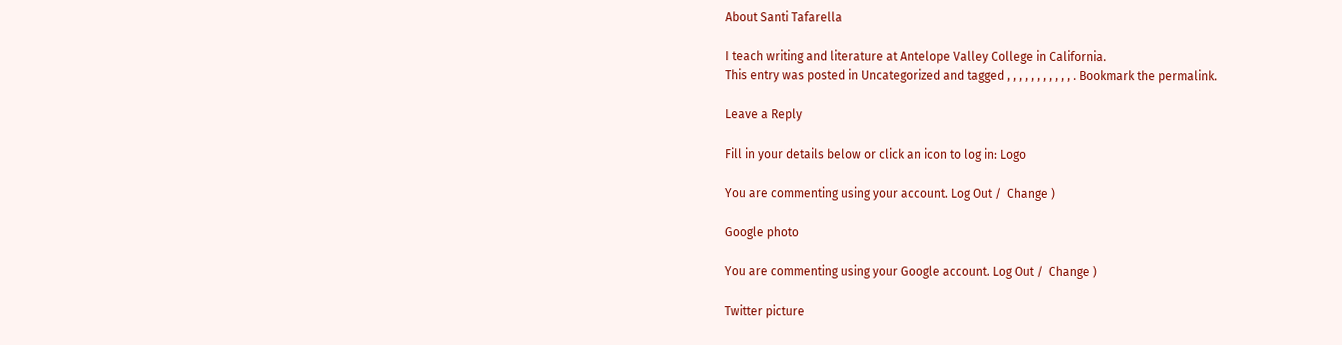About Santi Tafarella

I teach writing and literature at Antelope Valley College in California.
This entry was posted in Uncategorized and tagged , , , , , , , , , , , . Bookmark the permalink.

Leave a Reply

Fill in your details below or click an icon to log in: Logo

You are commenting using your account. Log Out /  Change )

Google photo

You are commenting using your Google account. Log Out /  Change )

Twitter picture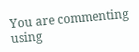You are commenting using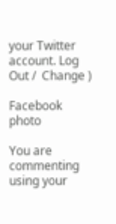your Twitter account. Log Out /  Change )

Facebook photo

You are commenting using your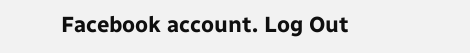Facebook account. Log Out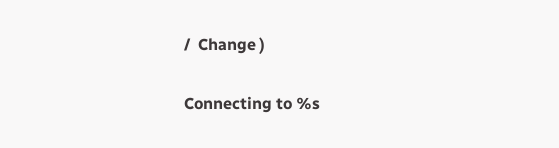/  Change )

Connecting to %s